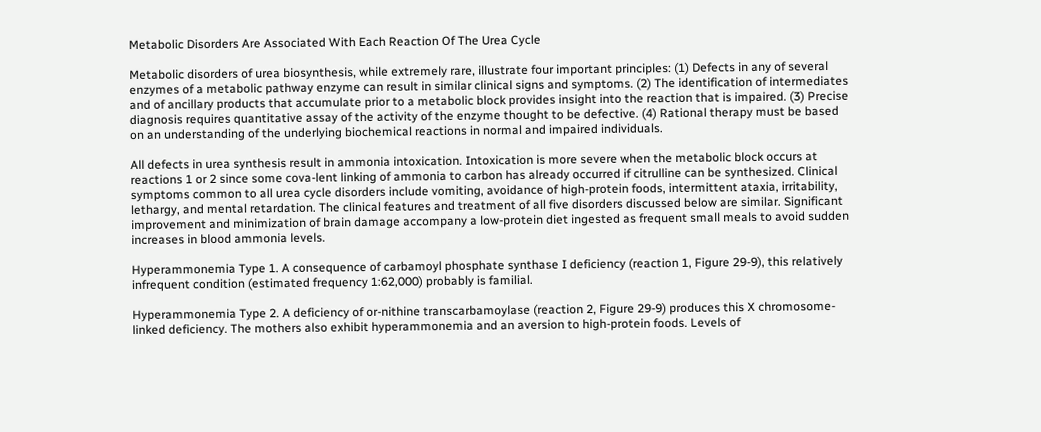Metabolic Disorders Are Associated With Each Reaction Of The Urea Cycle

Metabolic disorders of urea biosynthesis, while extremely rare, illustrate four important principles: (1) Defects in any of several enzymes of a metabolic pathway enzyme can result in similar clinical signs and symptoms. (2) The identification of intermediates and of ancillary products that accumulate prior to a metabolic block provides insight into the reaction that is impaired. (3) Precise diagnosis requires quantitative assay of the activity of the enzyme thought to be defective. (4) Rational therapy must be based on an understanding of the underlying biochemical reactions in normal and impaired individuals.

All defects in urea synthesis result in ammonia intoxication. Intoxication is more severe when the metabolic block occurs at reactions 1 or 2 since some cova-lent linking of ammonia to carbon has already occurred if citrulline can be synthesized. Clinical symptoms common to all urea cycle disorders include vomiting, avoidance of high-protein foods, intermittent ataxia, irritability, lethargy, and mental retardation. The clinical features and treatment of all five disorders discussed below are similar. Significant improvement and minimization of brain damage accompany a low-protein diet ingested as frequent small meals to avoid sudden increases in blood ammonia levels.

Hyperammonemia Type 1. A consequence of carbamoyl phosphate synthase I deficiency (reaction 1, Figure 29-9), this relatively infrequent condition (estimated frequency 1:62,000) probably is familial.

Hyperammonemia Type 2. A deficiency of or-nithine transcarbamoylase (reaction 2, Figure 29-9) produces this X chromosome-linked deficiency. The mothers also exhibit hyperammonemia and an aversion to high-protein foods. Levels of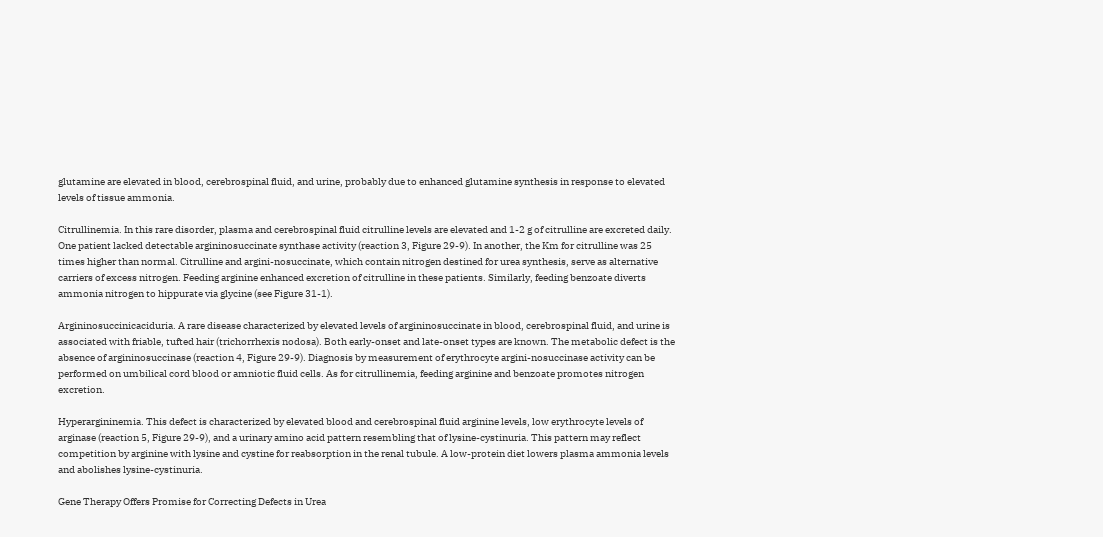glutamine are elevated in blood, cerebrospinal fluid, and urine, probably due to enhanced glutamine synthesis in response to elevated levels of tissue ammonia.

Citrullinemia. In this rare disorder, plasma and cerebrospinal fluid citrulline levels are elevated and 1-2 g of citrulline are excreted daily. One patient lacked detectable argininosuccinate synthase activity (reaction 3, Figure 29-9). In another, the Km for citrulline was 25 times higher than normal. Citrulline and argini-nosuccinate, which contain nitrogen destined for urea synthesis, serve as alternative carriers of excess nitrogen. Feeding arginine enhanced excretion of citrulline in these patients. Similarly, feeding benzoate diverts ammonia nitrogen to hippurate via glycine (see Figure 31-1).

Argininosuccinicaciduria. A rare disease characterized by elevated levels of argininosuccinate in blood, cerebrospinal fluid, and urine is associated with friable, tufted hair (trichorrhexis nodosa). Both early-onset and late-onset types are known. The metabolic defect is the absence of argininosuccinase (reaction 4, Figure 29-9). Diagnosis by measurement of erythrocyte argini-nosuccinase activity can be performed on umbilical cord blood or amniotic fluid cells. As for citrullinemia, feeding arginine and benzoate promotes nitrogen excretion.

Hyperargininemia. This defect is characterized by elevated blood and cerebrospinal fluid arginine levels, low erythrocyte levels of arginase (reaction 5, Figure 29-9), and a urinary amino acid pattern resembling that of lysine-cystinuria. This pattern may reflect competition by arginine with lysine and cystine for reabsorption in the renal tubule. A low-protein diet lowers plasma ammonia levels and abolishes lysine-cystinuria.

Gene Therapy Offers Promise for Correcting Defects in Urea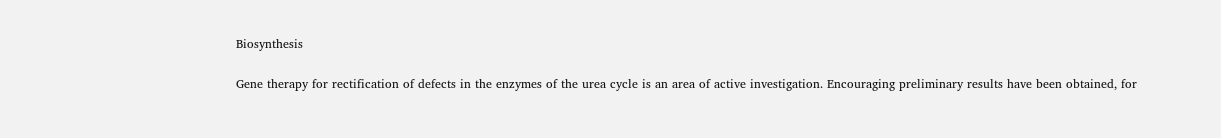Biosynthesis

Gene therapy for rectification of defects in the enzymes of the urea cycle is an area of active investigation. Encouraging preliminary results have been obtained, for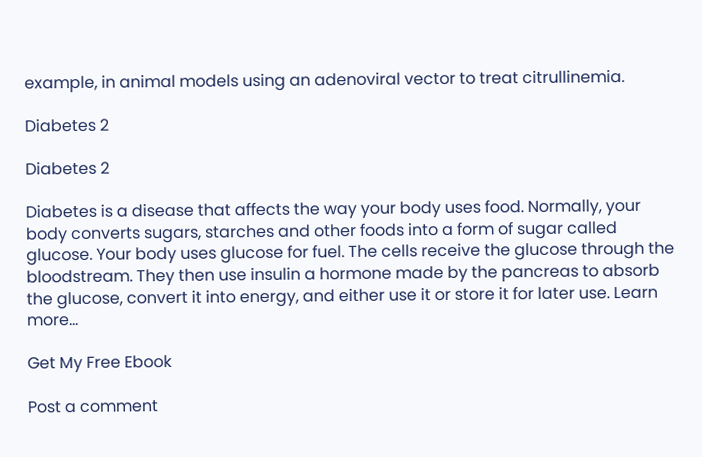example, in animal models using an adenoviral vector to treat citrullinemia.

Diabetes 2

Diabetes 2

Diabetes is a disease that affects the way your body uses food. Normally, your body converts sugars, starches and other foods into a form of sugar called glucose. Your body uses glucose for fuel. The cells receive the glucose through the bloodstream. They then use insulin a hormone made by the pancreas to absorb the glucose, convert it into energy, and either use it or store it for later use. Learn more...

Get My Free Ebook

Post a comment